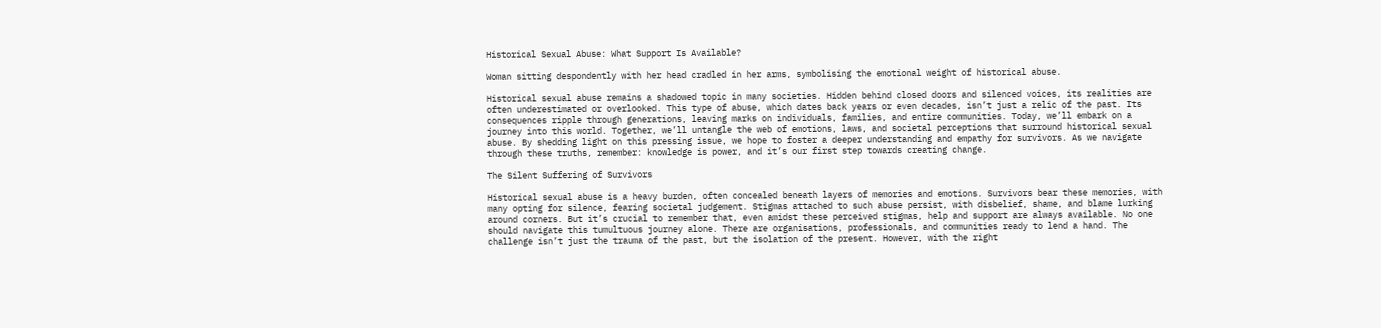Historical Sexual Abuse: What Support Is Available?

Woman sitting despondently with her head cradled in her arms, symbolising the emotional weight of historical abuse.

Historical sexual abuse remains a shadowed topic in many societies. Hidden behind closed doors and silenced voices, its realities are often underestimated or overlooked. This type of abuse, which dates back years or even decades, isn’t just a relic of the past. Its consequences ripple through generations, leaving marks on individuals, families, and entire communities. Today, we’ll embark on a journey into this world. Together, we’ll untangle the web of emotions, laws, and societal perceptions that surround historical sexual abuse. By shedding light on this pressing issue, we hope to foster a deeper understanding and empathy for survivors. As we navigate through these truths, remember: knowledge is power, and it’s our first step towards creating change.

The Silent Suffering of Survivors

Historical sexual abuse is a heavy burden, often concealed beneath layers of memories and emotions. Survivors bear these memories, with many opting for silence, fearing societal judgement. Stigmas attached to such abuse persist, with disbelief, shame, and blame lurking around corners. But it’s crucial to remember that, even amidst these perceived stigmas, help and support are always available. No one should navigate this tumultuous journey alone. There are organisations, professionals, and communities ready to lend a hand. The challenge isn’t just the trauma of the past, but the isolation of the present. However, with the right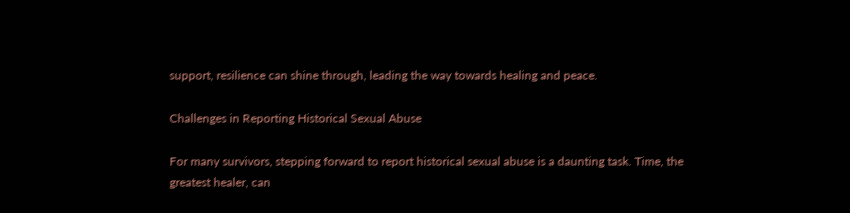support, resilience can shine through, leading the way towards healing and peace.

Challenges in Reporting Historical Sexual Abuse

For many survivors, stepping forward to report historical sexual abuse is a daunting task. Time, the greatest healer, can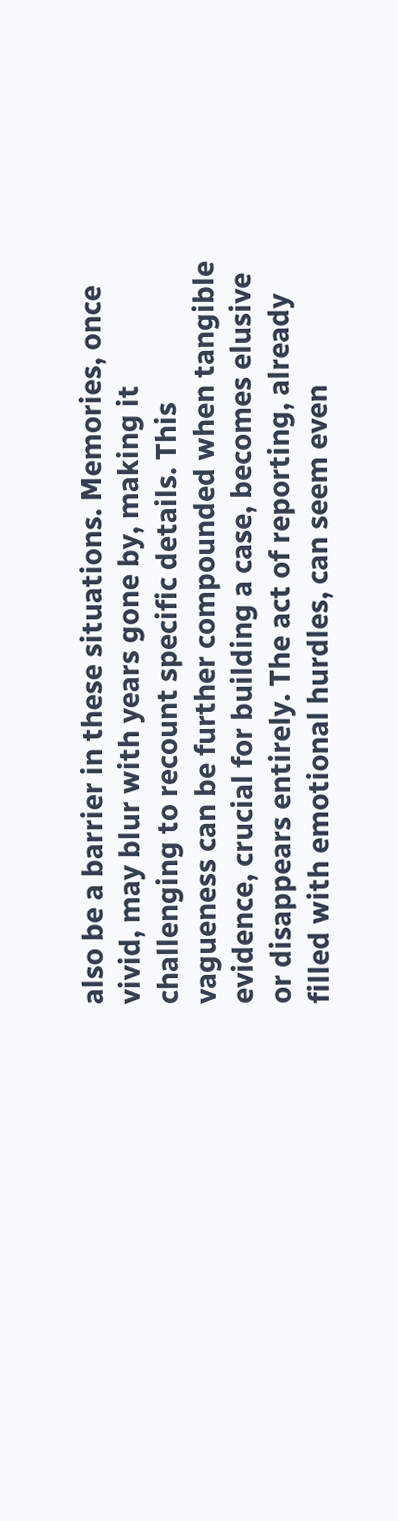also be a barrier in these situations. Memories, once vivid, may blur with years gone by, making it challenging to recount specific details. This vagueness can be further compounded when tangible evidence, crucial for building a case, becomes elusive or disappears entirely. The act of reporting, already filled with emotional hurdles, can seem even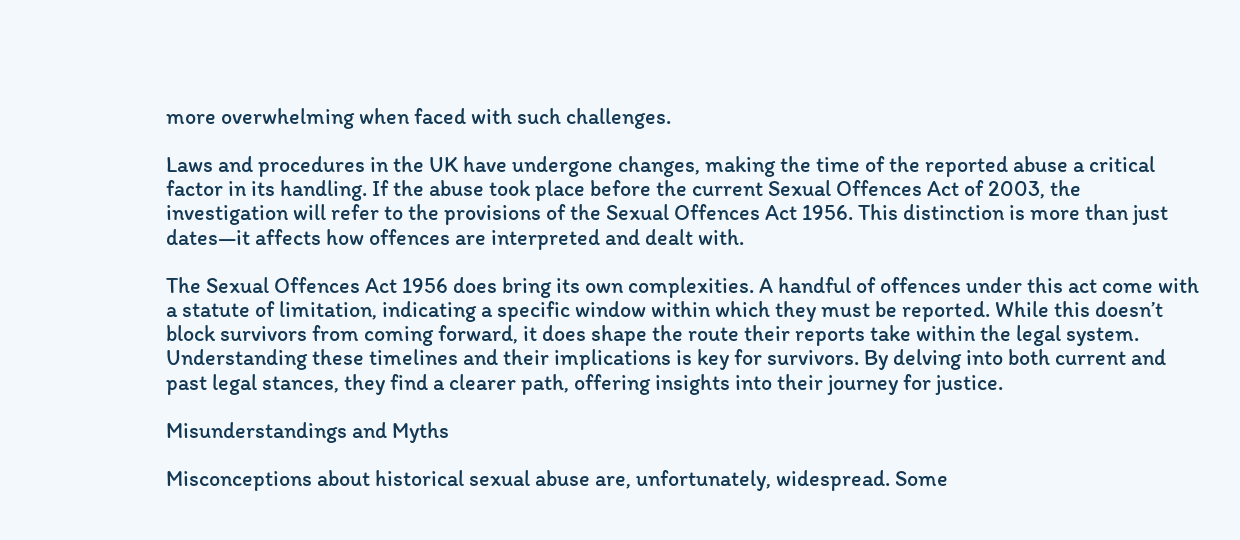more overwhelming when faced with such challenges.

Laws and procedures in the UK have undergone changes, making the time of the reported abuse a critical factor in its handling. If the abuse took place before the current Sexual Offences Act of 2003, the investigation will refer to the provisions of the Sexual Offences Act 1956. This distinction is more than just dates—it affects how offences are interpreted and dealt with.

The Sexual Offences Act 1956 does bring its own complexities. A handful of offences under this act come with a statute of limitation, indicating a specific window within which they must be reported. While this doesn’t block survivors from coming forward, it does shape the route their reports take within the legal system. Understanding these timelines and their implications is key for survivors. By delving into both current and past legal stances, they find a clearer path, offering insights into their journey for justice.

Misunderstandings and Myths

Misconceptions about historical sexual abuse are, unfortunately, widespread. Some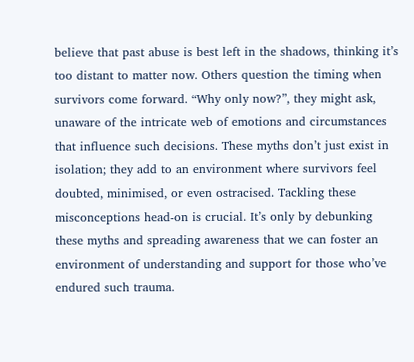believe that past abuse is best left in the shadows, thinking it’s too distant to matter now. Others question the timing when survivors come forward. “Why only now?”, they might ask, unaware of the intricate web of emotions and circumstances that influence such decisions. These myths don’t just exist in isolation; they add to an environment where survivors feel doubted, minimised, or even ostracised. Tackling these misconceptions head-on is crucial. It’s only by debunking these myths and spreading awareness that we can foster an environment of understanding and support for those who’ve endured such trauma.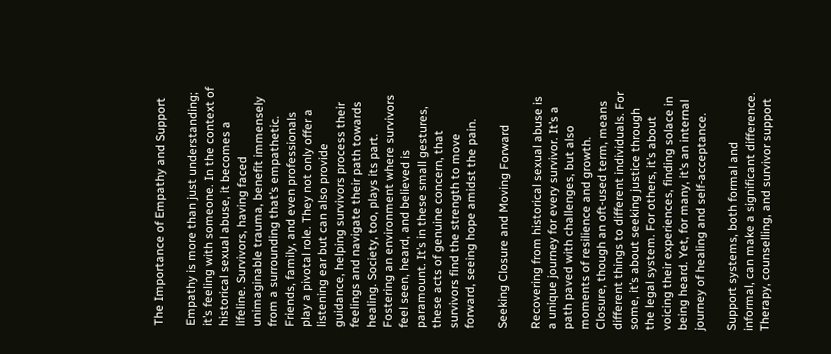The Importance of Empathy and Support

Empathy is more than just understanding; it’s feeling with someone. In the context of historical sexual abuse, it becomes a lifeline. Survivors, having faced unimaginable trauma, benefit immensely from a surrounding that’s empathetic. Friends, family, and even professionals play a pivotal role. They not only offer a listening ear but can also provide guidance, helping survivors process their feelings and navigate their path towards healing. Society, too, plays its part. Fostering an environment where survivors feel seen, heard, and believed is paramount. It’s in these small gestures, these acts of genuine concern, that survivors find the strength to move forward, seeing hope amidst the pain.

Seeking Closure and Moving Forward

Recovering from historical sexual abuse is a unique journey for every survivor. It’s a path paved with challenges, but also moments of resilience and growth. Closure, though an oft-used term, means different things to different individuals. For some, it’s about seeking justice through the legal system. For others, it’s about voicing their experiences, finding solace in being heard. Yet, for many, it’s an internal journey of healing and self-acceptance.

Support systems, both formal and informal, can make a significant difference. Therapy, counselling, and survivor support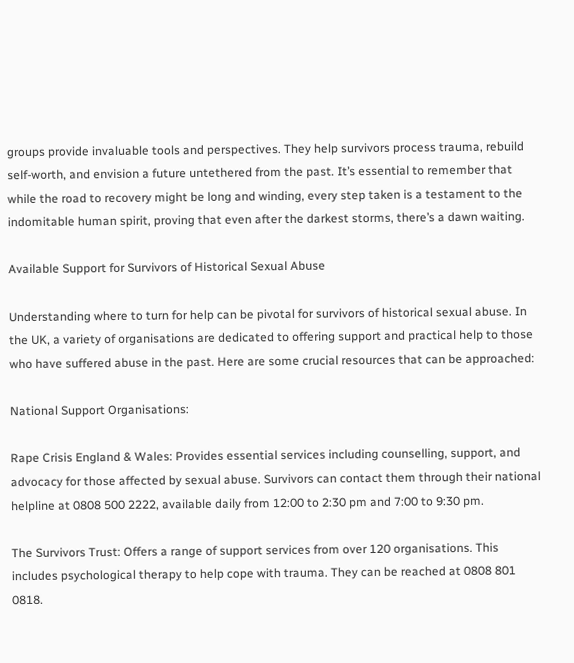groups provide invaluable tools and perspectives. They help survivors process trauma, rebuild self-worth, and envision a future untethered from the past. It’s essential to remember that while the road to recovery might be long and winding, every step taken is a testament to the indomitable human spirit, proving that even after the darkest storms, there’s a dawn waiting.

Available Support for Survivors of Historical Sexual Abuse

Understanding where to turn for help can be pivotal for survivors of historical sexual abuse. In the UK, a variety of organisations are dedicated to offering support and practical help to those who have suffered abuse in the past. Here are some crucial resources that can be approached:

National Support Organisations:

Rape Crisis England & Wales: Provides essential services including counselling, support, and advocacy for those affected by sexual abuse. Survivors can contact them through their national helpline at 0808 500 2222, available daily from 12:00 to 2:30 pm and 7:00 to 9:30 pm.

The Survivors Trust: Offers a range of support services from over 120 organisations. This includes psychological therapy to help cope with trauma. They can be reached at 0808 801 0818.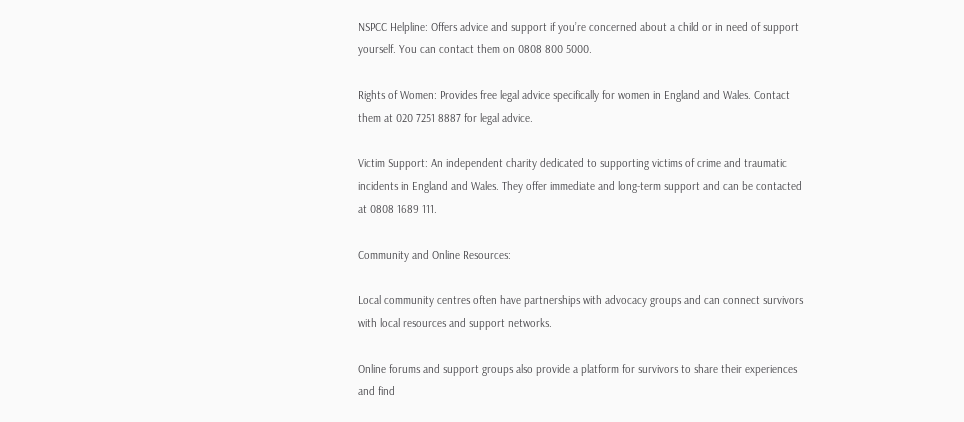NSPCC Helpline: Offers advice and support if you’re concerned about a child or in need of support yourself. You can contact them on 0808 800 5000.

Rights of Women: Provides free legal advice specifically for women in England and Wales. Contact them at 020 7251 8887 for legal advice.

Victim Support: An independent charity dedicated to supporting victims of crime and traumatic incidents in England and Wales. They offer immediate and long-term support and can be contacted at 0808 1689 111.

Community and Online Resources:

Local community centres often have partnerships with advocacy groups and can connect survivors with local resources and support networks.

Online forums and support groups also provide a platform for survivors to share their experiences and find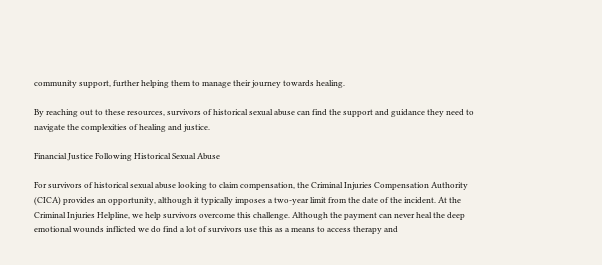community support, further helping them to manage their journey towards healing.

By reaching out to these resources, survivors of historical sexual abuse can find the support and guidance they need to navigate the complexities of healing and justice.

Financial Justice Following Historical Sexual Abuse

For survivors of historical sexual abuse looking to claim compensation, the Criminal Injuries Compensation Authority (CICA) provides an opportunity, although it typically imposes a two-year limit from the date of the incident. At the Criminal Injuries Helpline, we help survivors overcome this challenge. Although the payment can never heal the deep emotional wounds inflicted we do find a lot of survivors use this as a means to access therapy and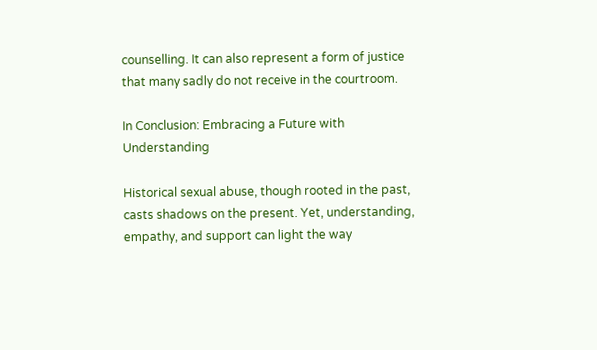counselling. It can also represent a form of justice that many sadly do not receive in the courtroom.

In Conclusion: Embracing a Future with Understanding

Historical sexual abuse, though rooted in the past, casts shadows on the present. Yet, understanding, empathy, and support can light the way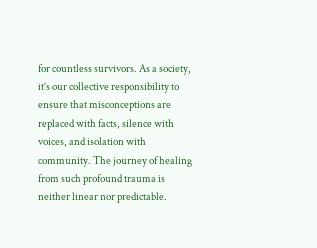for countless survivors. As a society, it’s our collective responsibility to ensure that misconceptions are replaced with facts, silence with voices, and isolation with community. The journey of healing from such profound trauma is neither linear nor predictable.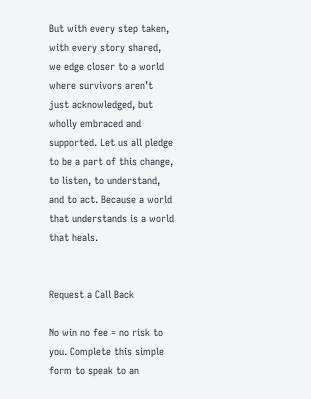But with every step taken, with every story shared, we edge closer to a world where survivors aren’t just acknowledged, but wholly embraced and supported. Let us all pledge to be a part of this change, to listen, to understand, and to act. Because a world that understands is a world that heals.


Request a Call Back

No win no fee = no risk to you. Complete this simple form to speak to an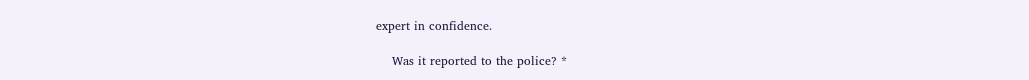expert in confidence.

    Was it reported to the police? *